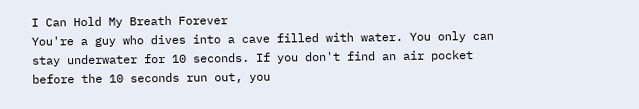I Can Hold My Breath Forever
You're a guy who dives into a cave filled with water. You only can stay underwater for 10 seconds. If you don't find an air pocket before the 10 seconds run out, you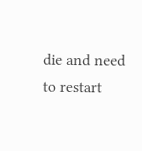die and need to restart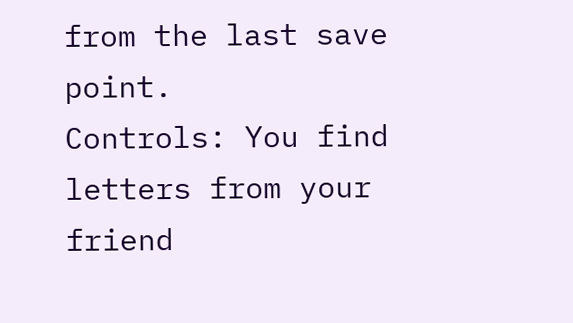from the last save point.
Controls: You find letters from your friend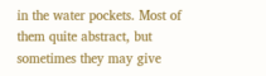in the water pockets. Most of them quite abstract, but sometimes they may give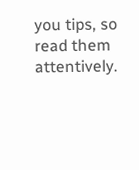you tips, so read them attentively.